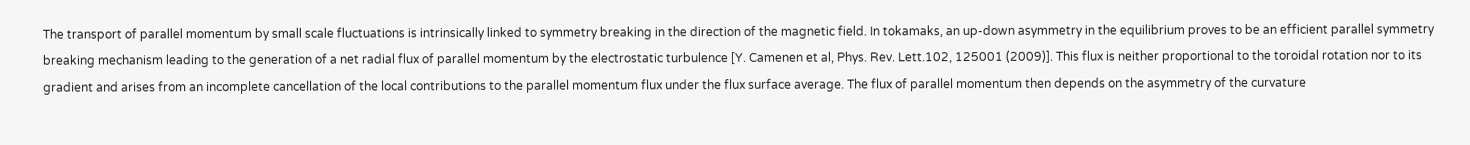The transport of parallel momentum by small scale fluctuations is intrinsically linked to symmetry breaking in the direction of the magnetic field. In tokamaks, an up-down asymmetry in the equilibrium proves to be an efficient parallel symmetry breaking mechanism leading to the generation of a net radial flux of parallel momentum by the electrostatic turbulence [Y. Camenen et al, Phys. Rev. Lett.102, 125001 (2009)]. This flux is neither proportional to the toroidal rotation nor to its gradient and arises from an incomplete cancellation of the local contributions to the parallel momentum flux under the flux surface average. The flux of parallel momentum then depends on the asymmetry of the curvature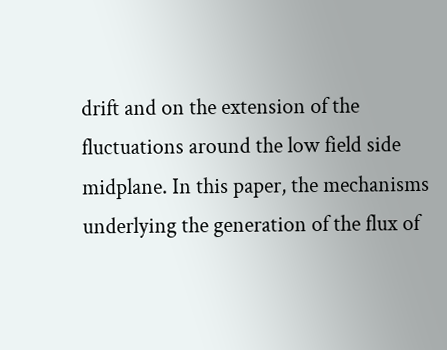drift and on the extension of the fluctuations around the low field side midplane. In this paper, the mechanisms underlying the generation of the flux of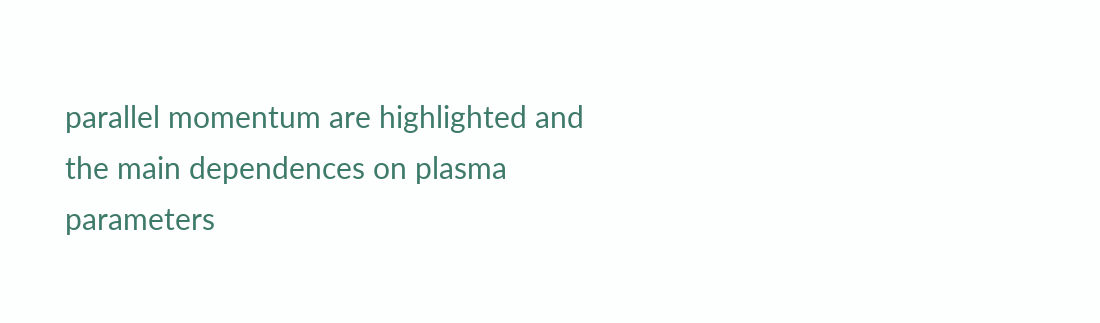parallel momentum are highlighted and the main dependences on plasma parameters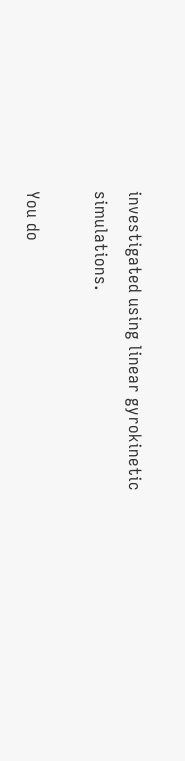investigated using linear gyrokinetic simulations.

You do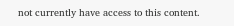not currently have access to this content.